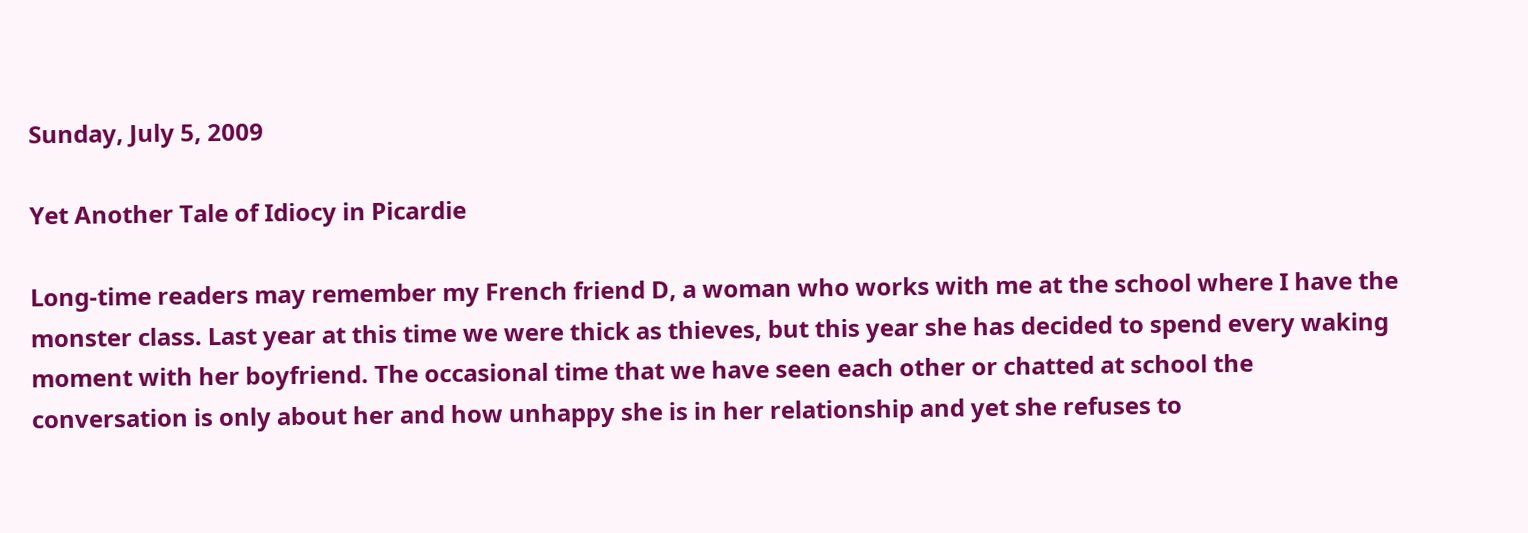Sunday, July 5, 2009

Yet Another Tale of Idiocy in Picardie

Long-time readers may remember my French friend D, a woman who works with me at the school where I have the monster class. Last year at this time we were thick as thieves, but this year she has decided to spend every waking moment with her boyfriend. The occasional time that we have seen each other or chatted at school the conversation is only about her and how unhappy she is in her relationship and yet she refuses to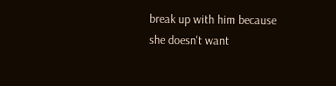break up with him because she doesn't want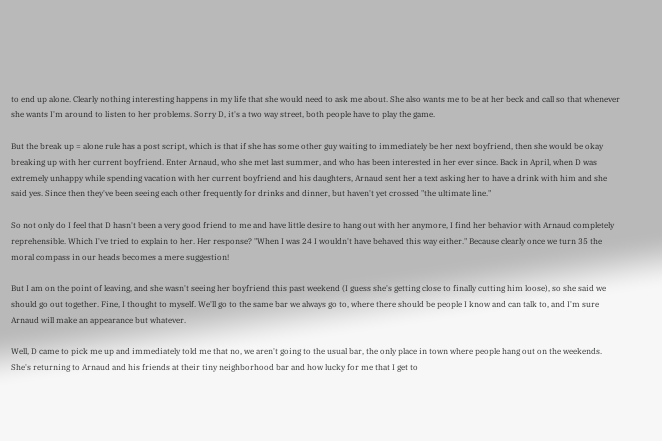to end up alone. Clearly nothing interesting happens in my life that she would need to ask me about. She also wants me to be at her beck and call so that whenever she wants I'm around to listen to her problems. Sorry D, it's a two way street, both people have to play the game.

But the break up = alone rule has a post script, which is that if she has some other guy waiting to immediately be her next boyfriend, then she would be okay breaking up with her current boyfriend. Enter Arnaud, who she met last summer, and who has been interested in her ever since. Back in April, when D was extremely unhappy while spending vacation with her current boyfriend and his daughters, Arnaud sent her a text asking her to have a drink with him and she said yes. Since then they've been seeing each other frequently for drinks and dinner, but haven't yet crossed "the ultimate line."

So not only do I feel that D hasn't been a very good friend to me and have little desire to hang out with her anymore, I find her behavior with Arnaud completely reprehensible. Which I've tried to explain to her. Her response? "When I was 24 I wouldn't have behaved this way either." Because clearly once we turn 35 the moral compass in our heads becomes a mere suggestion!

But I am on the point of leaving, and she wasn't seeing her boyfriend this past weekend (I guess she's getting close to finally cutting him loose), so she said we should go out together. Fine, I thought to myself. We'll go to the same bar we always go to, where there should be people I know and can talk to, and I'm sure Arnaud will make an appearance but whatever.

Well, D came to pick me up and immediately told me that no, we aren't going to the usual bar, the only place in town where people hang out on the weekends. She's returning to Arnaud and his friends at their tiny neighborhood bar and how lucky for me that I get to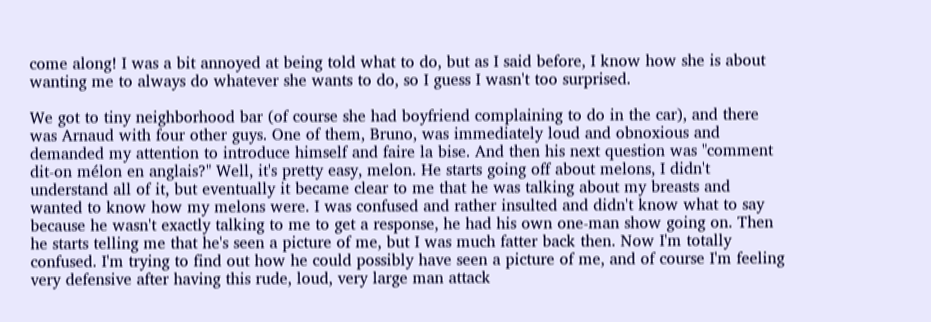come along! I was a bit annoyed at being told what to do, but as I said before, I know how she is about wanting me to always do whatever she wants to do, so I guess I wasn't too surprised.

We got to tiny neighborhood bar (of course she had boyfriend complaining to do in the car), and there was Arnaud with four other guys. One of them, Bruno, was immediately loud and obnoxious and demanded my attention to introduce himself and faire la bise. And then his next question was "comment dit-on mélon en anglais?" Well, it's pretty easy, melon. He starts going off about melons, I didn't understand all of it, but eventually it became clear to me that he was talking about my breasts and wanted to know how my melons were. I was confused and rather insulted and didn't know what to say because he wasn't exactly talking to me to get a response, he had his own one-man show going on. Then he starts telling me that he's seen a picture of me, but I was much fatter back then. Now I'm totally confused. I'm trying to find out how he could possibly have seen a picture of me, and of course I'm feeling very defensive after having this rude, loud, very large man attack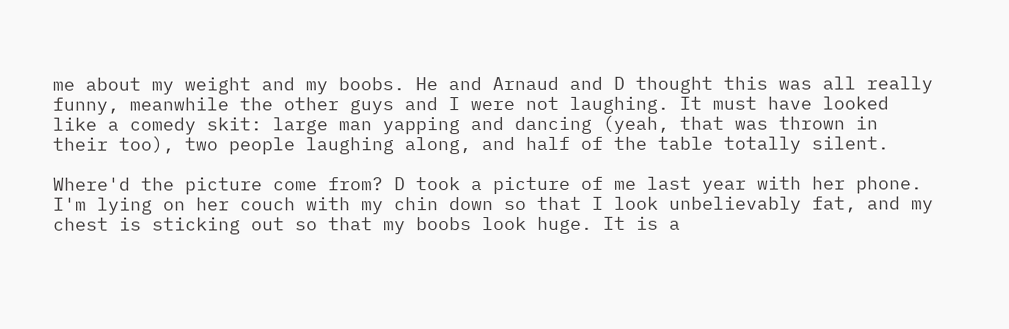me about my weight and my boobs. He and Arnaud and D thought this was all really funny, meanwhile the other guys and I were not laughing. It must have looked like a comedy skit: large man yapping and dancing (yeah, that was thrown in their too), two people laughing along, and half of the table totally silent.

Where'd the picture come from? D took a picture of me last year with her phone. I'm lying on her couch with my chin down so that I look unbelievably fat, and my chest is sticking out so that my boobs look huge. It is a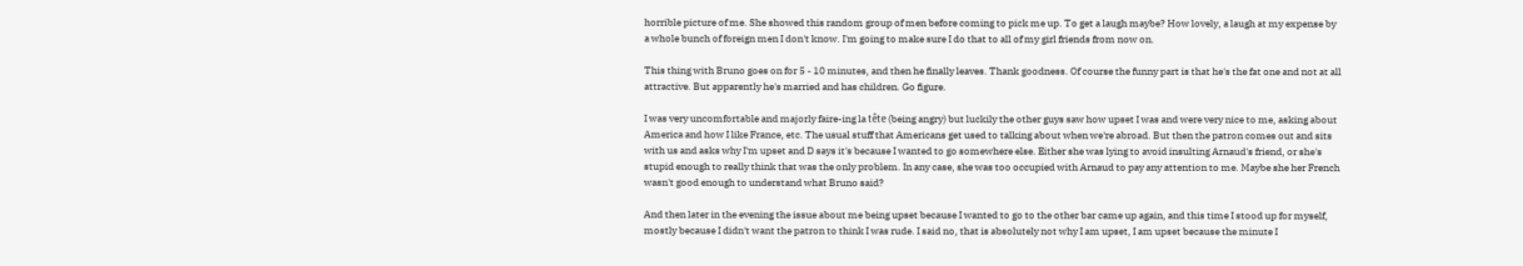horrible picture of me. She showed this random group of men before coming to pick me up. To get a laugh maybe? How lovely, a laugh at my expense by a whole bunch of foreign men I don't know. I'm going to make sure I do that to all of my girl friends from now on.

This thing with Bruno goes on for 5 - 10 minutes, and then he finally leaves. Thank goodness. Of course the funny part is that he's the fat one and not at all attractive. But apparently he's married and has children. Go figure.

I was very uncomfortable and majorly faire-ing la tête (being angry) but luckily the other guys saw how upset I was and were very nice to me, asking about America and how I like France, etc. The usual stuff that Americans get used to talking about when we're abroad. But then the patron comes out and sits with us and asks why I'm upset and D says it's because I wanted to go somewhere else. Either she was lying to avoid insulting Arnaud's friend, or she's stupid enough to really think that was the only problem. In any case, she was too occupied with Arnaud to pay any attention to me. Maybe she her French wasn't good enough to understand what Bruno said?

And then later in the evening the issue about me being upset because I wanted to go to the other bar came up again, and this time I stood up for myself, mostly because I didn't want the patron to think I was rude. I said no, that is absolutely not why I am upset, I am upset because the minute I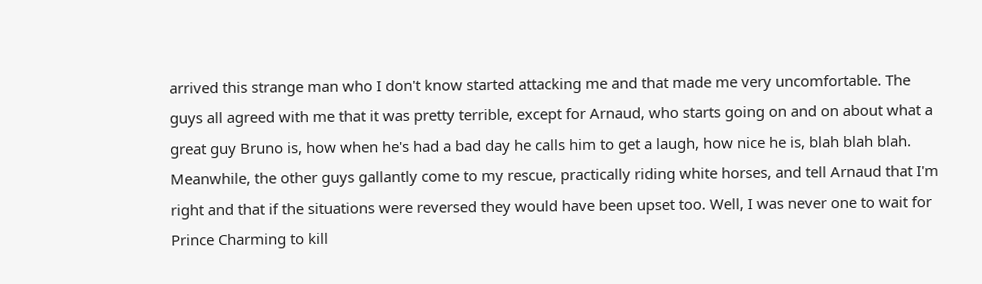arrived this strange man who I don't know started attacking me and that made me very uncomfortable. The guys all agreed with me that it was pretty terrible, except for Arnaud, who starts going on and on about what a great guy Bruno is, how when he's had a bad day he calls him to get a laugh, how nice he is, blah blah blah. Meanwhile, the other guys gallantly come to my rescue, practically riding white horses, and tell Arnaud that I'm right and that if the situations were reversed they would have been upset too. Well, I was never one to wait for Prince Charming to kill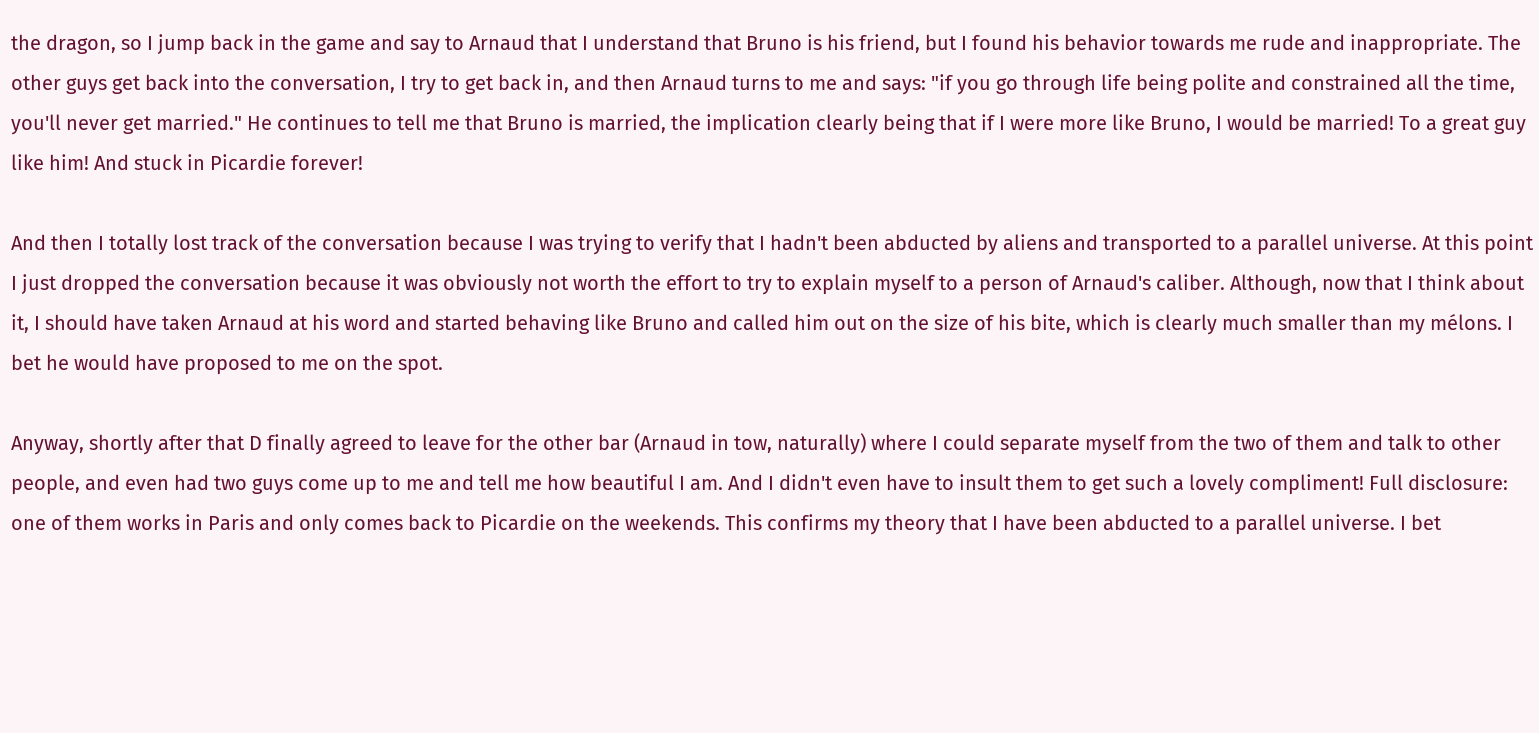the dragon, so I jump back in the game and say to Arnaud that I understand that Bruno is his friend, but I found his behavior towards me rude and inappropriate. The other guys get back into the conversation, I try to get back in, and then Arnaud turns to me and says: "if you go through life being polite and constrained all the time, you'll never get married." He continues to tell me that Bruno is married, the implication clearly being that if I were more like Bruno, I would be married! To a great guy like him! And stuck in Picardie forever!

And then I totally lost track of the conversation because I was trying to verify that I hadn't been abducted by aliens and transported to a parallel universe. At this point I just dropped the conversation because it was obviously not worth the effort to try to explain myself to a person of Arnaud's caliber. Although, now that I think about it, I should have taken Arnaud at his word and started behaving like Bruno and called him out on the size of his bite, which is clearly much smaller than my mélons. I bet he would have proposed to me on the spot.

Anyway, shortly after that D finally agreed to leave for the other bar (Arnaud in tow, naturally) where I could separate myself from the two of them and talk to other people, and even had two guys come up to me and tell me how beautiful I am. And I didn't even have to insult them to get such a lovely compliment! Full disclosure: one of them works in Paris and only comes back to Picardie on the weekends. This confirms my theory that I have been abducted to a parallel universe. I bet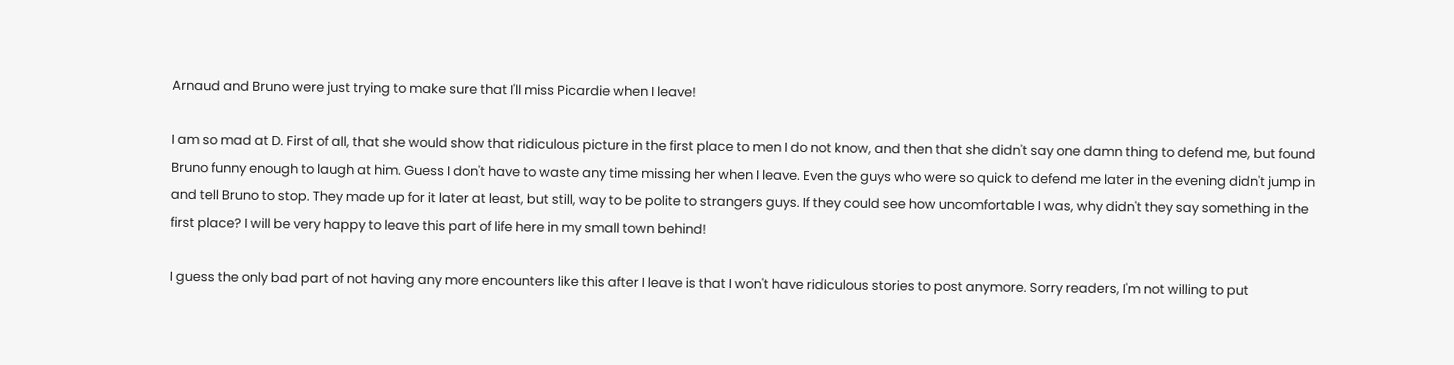Arnaud and Bruno were just trying to make sure that I'll miss Picardie when I leave!

I am so mad at D. First of all, that she would show that ridiculous picture in the first place to men I do not know, and then that she didn't say one damn thing to defend me, but found Bruno funny enough to laugh at him. Guess I don't have to waste any time missing her when I leave. Even the guys who were so quick to defend me later in the evening didn't jump in and tell Bruno to stop. They made up for it later at least, but still, way to be polite to strangers guys. If they could see how uncomfortable I was, why didn't they say something in the first place? I will be very happy to leave this part of life here in my small town behind!

I guess the only bad part of not having any more encounters like this after I leave is that I won't have ridiculous stories to post anymore. Sorry readers, I'm not willing to put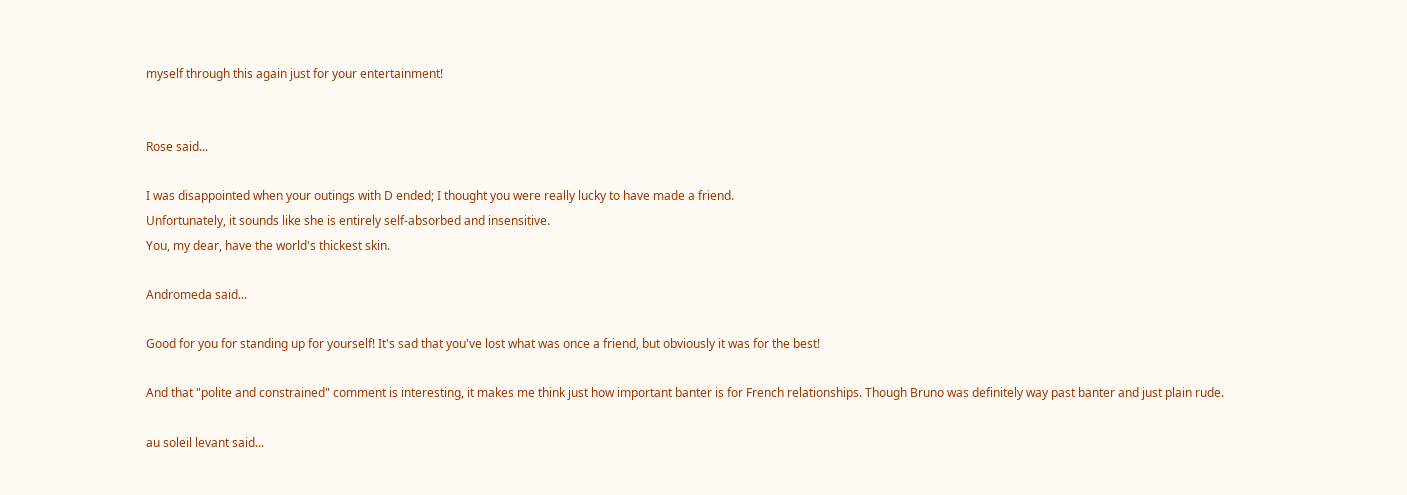myself through this again just for your entertainment!


Rose said...

I was disappointed when your outings with D ended; I thought you were really lucky to have made a friend.
Unfortunately, it sounds like she is entirely self-absorbed and insensitive.
You, my dear, have the world's thickest skin.

Andromeda said...

Good for you for standing up for yourself! It's sad that you've lost what was once a friend, but obviously it was for the best!

And that "polite and constrained" comment is interesting, it makes me think just how important banter is for French relationships. Though Bruno was definitely way past banter and just plain rude.

au soleil levant said...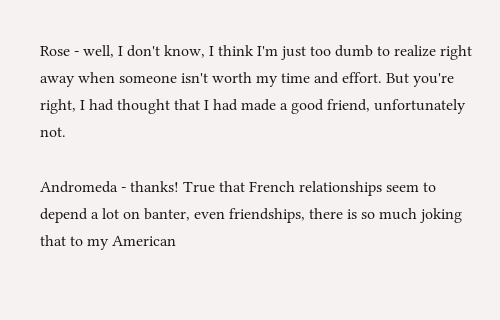Rose - well, I don't know, I think I'm just too dumb to realize right away when someone isn't worth my time and effort. But you're right, I had thought that I had made a good friend, unfortunately not.

Andromeda - thanks! True that French relationships seem to depend a lot on banter, even friendships, there is so much joking that to my American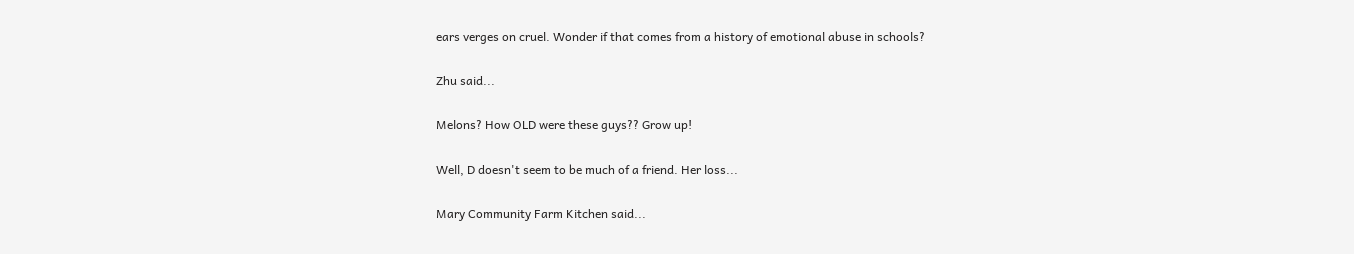ears verges on cruel. Wonder if that comes from a history of emotional abuse in schools?

Zhu said...

Melons? How OLD were these guys?? Grow up!

Well, D doesn't seem to be much of a friend. Her loss...

Mary Community Farm Kitchen said...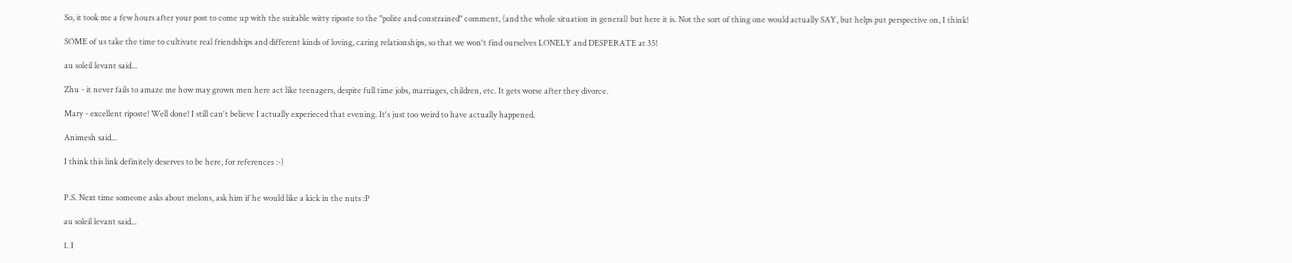So, it took me a few hours after your post to come up with the suitable witty riposte to the "polite and constrained" comment, (and the whole situation in general) but here it is. Not the sort of thing one would actually SAY, but helps put perspective on, I think!

SOME of us take the time to cultivate real friendships and different kinds of loving, caring relationships, so that we won't find ourselves LONELY and DESPERATE at 35!

au soleil levant said...

Zhu - it never fails to amaze me how may grown men here act like teenagers, despite full time jobs, marriages, children, etc. It gets worse after they divorce.

Mary - excellent riposte! Well done! I still can't believe I actually experieced that evening. It's just too weird to have actually happened.

Animesh said...

I think this link definitely deserves to be here, for references :-)


P.S. Next time someone asks about melons, ask him if he would like a kick in the nuts :P

au soleil levant said...

1. I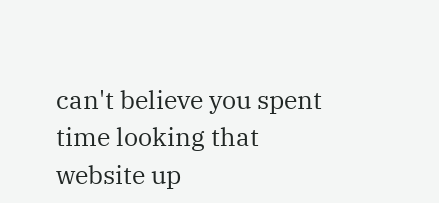can't believe you spent time looking that website up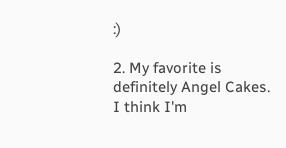:)

2. My favorite is definitely Angel Cakes. I think I'm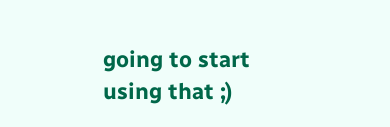going to start using that ;)